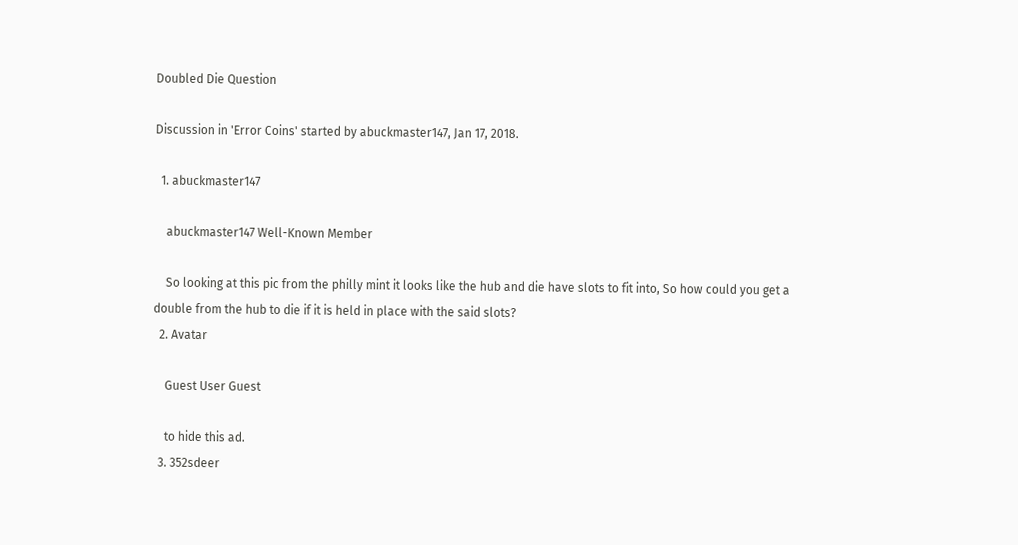Doubled Die Question

Discussion in 'Error Coins' started by abuckmaster147, Jan 17, 2018.

  1. abuckmaster147

    abuckmaster147 Well-Known Member

    So looking at this pic from the philly mint it looks like the hub and die have slots to fit into, So how could you get a double from the hub to die if it is held in place with the said slots?
  2. Avatar

    Guest User Guest

    to hide this ad.
  3. 352sdeer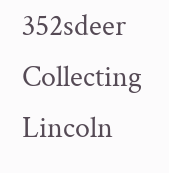352sdeer Collecting Lincoln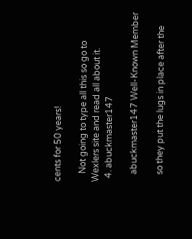cents for 50 years!

    Not going to type all this so go to Wexlers site and read all about it.
  4. abuckmaster147

    abuckmaster147 Well-Known Member

    so they put the lugs in place after the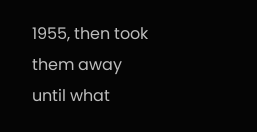1955, then took them away until what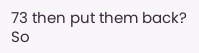73 then put them back? So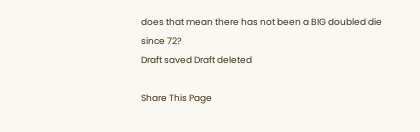does that mean there has not been a BIG doubled die since 72?
Draft saved Draft deleted

Share This Page